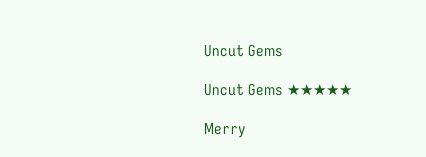Uncut Gems

Uncut Gems ★★★★★

Merry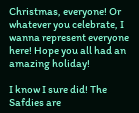Christmas, everyone! Or whatever you celebrate, I wanna represent everyone here! Hope you all had an amazing holiday!

I know I sure did! The Safdies are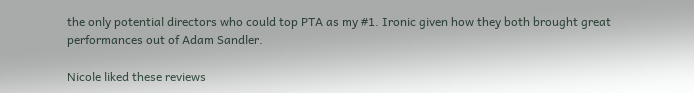the only potential directors who could top PTA as my #1. Ironic given how they both brought great performances out of Adam Sandler.

Nicole liked these reviews